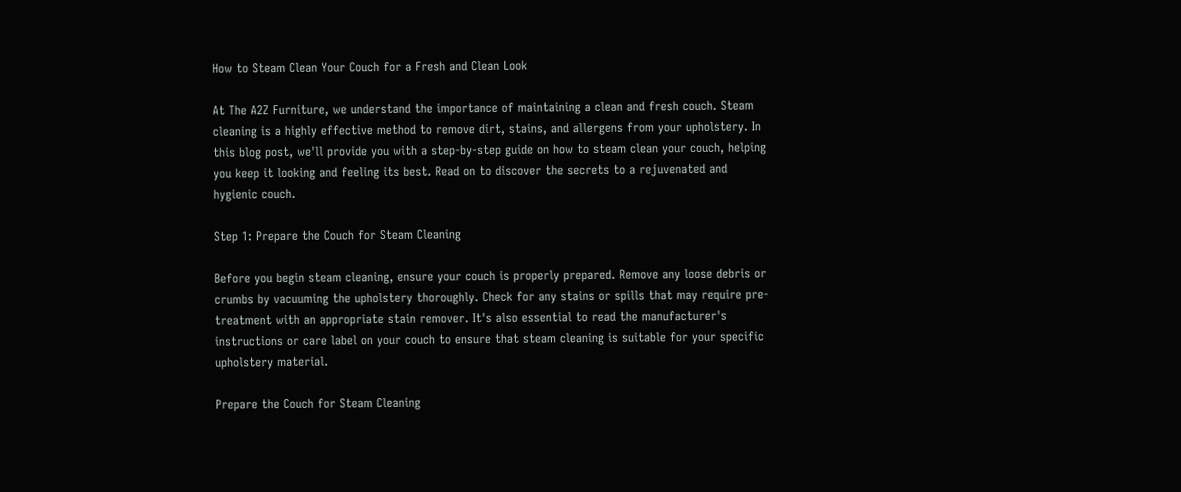How to Steam Clean Your Couch for a Fresh and Clean Look

At The A2Z Furniture, we understand the importance of maintaining a clean and fresh couch. Steam cleaning is a highly effective method to remove dirt, stains, and allergens from your upholstery. In this blog post, we'll provide you with a step-by-step guide on how to steam clean your couch, helping you keep it looking and feeling its best. Read on to discover the secrets to a rejuvenated and hygienic couch.

Step 1: Prepare the Couch for Steam Cleaning

Before you begin steam cleaning, ensure your couch is properly prepared. Remove any loose debris or crumbs by vacuuming the upholstery thoroughly. Check for any stains or spills that may require pre-treatment with an appropriate stain remover. It's also essential to read the manufacturer's instructions or care label on your couch to ensure that steam cleaning is suitable for your specific upholstery material.

Prepare the Couch for Steam Cleaning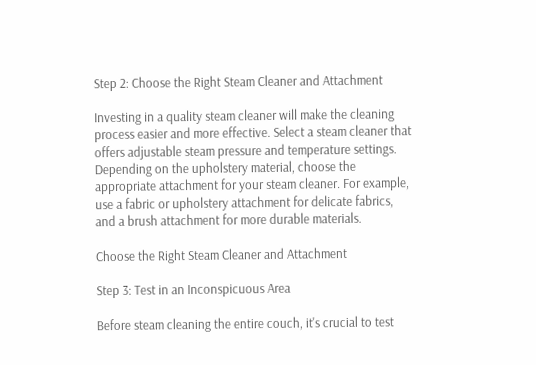Step 2: Choose the Right Steam Cleaner and Attachment

Investing in a quality steam cleaner will make the cleaning process easier and more effective. Select a steam cleaner that offers adjustable steam pressure and temperature settings. Depending on the upholstery material, choose the appropriate attachment for your steam cleaner. For example, use a fabric or upholstery attachment for delicate fabrics, and a brush attachment for more durable materials.

Choose the Right Steam Cleaner and Attachment

Step 3: Test in an Inconspicuous Area

Before steam cleaning the entire couch, it's crucial to test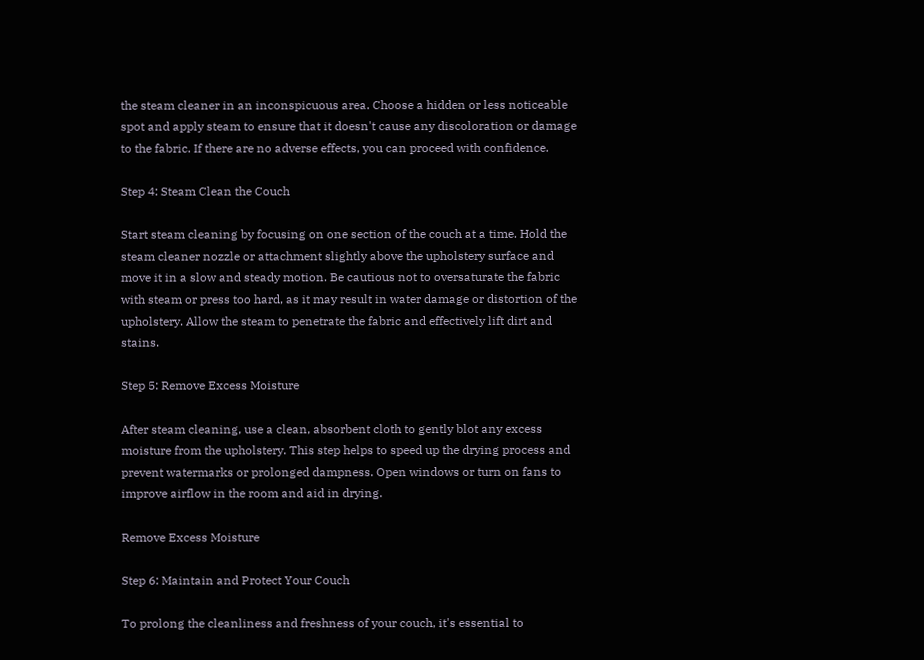the steam cleaner in an inconspicuous area. Choose a hidden or less noticeable spot and apply steam to ensure that it doesn't cause any discoloration or damage to the fabric. If there are no adverse effects, you can proceed with confidence.

Step 4: Steam Clean the Couch

Start steam cleaning by focusing on one section of the couch at a time. Hold the steam cleaner nozzle or attachment slightly above the upholstery surface and move it in a slow and steady motion. Be cautious not to oversaturate the fabric with steam or press too hard, as it may result in water damage or distortion of the upholstery. Allow the steam to penetrate the fabric and effectively lift dirt and stains.

Step 5: Remove Excess Moisture

After steam cleaning, use a clean, absorbent cloth to gently blot any excess moisture from the upholstery. This step helps to speed up the drying process and prevent watermarks or prolonged dampness. Open windows or turn on fans to improve airflow in the room and aid in drying.

Remove Excess Moisture

Step 6: Maintain and Protect Your Couch

To prolong the cleanliness and freshness of your couch, it's essential to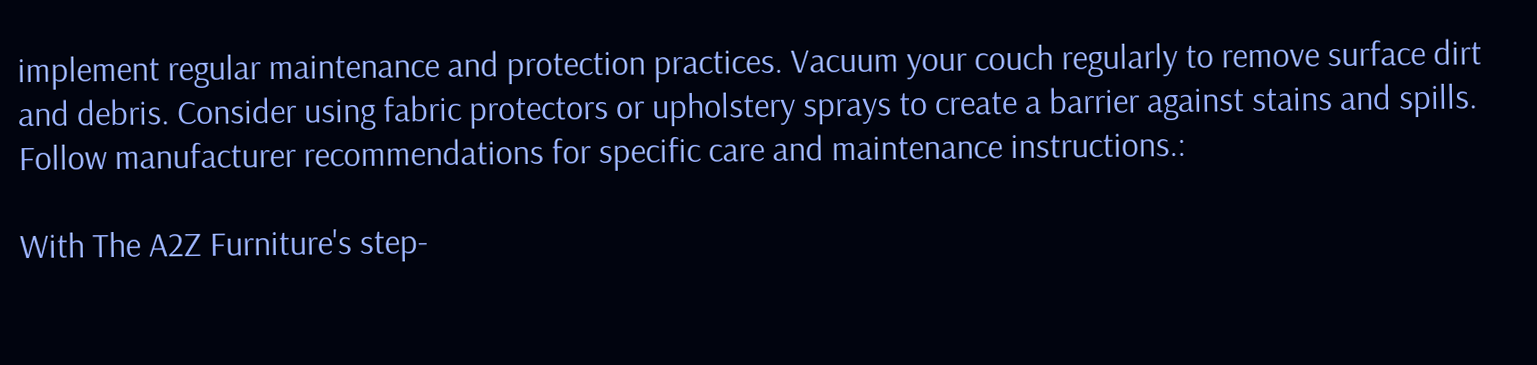implement regular maintenance and protection practices. Vacuum your couch regularly to remove surface dirt and debris. Consider using fabric protectors or upholstery sprays to create a barrier against stains and spills. Follow manufacturer recommendations for specific care and maintenance instructions.:

With The A2Z Furniture's step-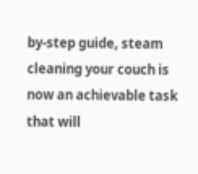by-step guide, steam cleaning your couch is now an achievable task that will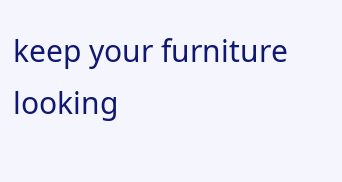keep your furniture looking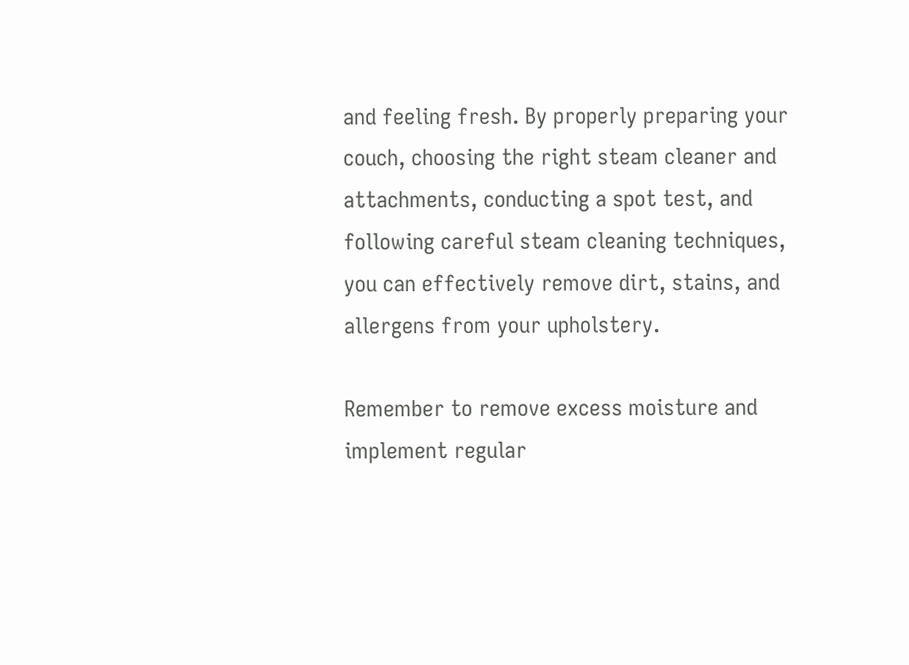and feeling fresh. By properly preparing your couch, choosing the right steam cleaner and attachments, conducting a spot test, and following careful steam cleaning techniques, you can effectively remove dirt, stains, and allergens from your upholstery.

Remember to remove excess moisture and implement regular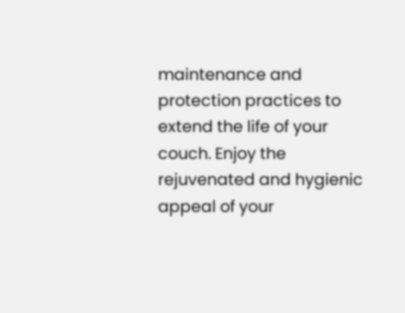maintenance and protection practices to extend the life of your couch. Enjoy the rejuvenated and hygienic appeal of your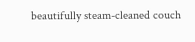beautifully steam-cleaned couch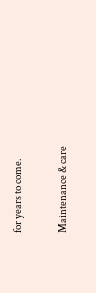for years to come.

Maintenance & care